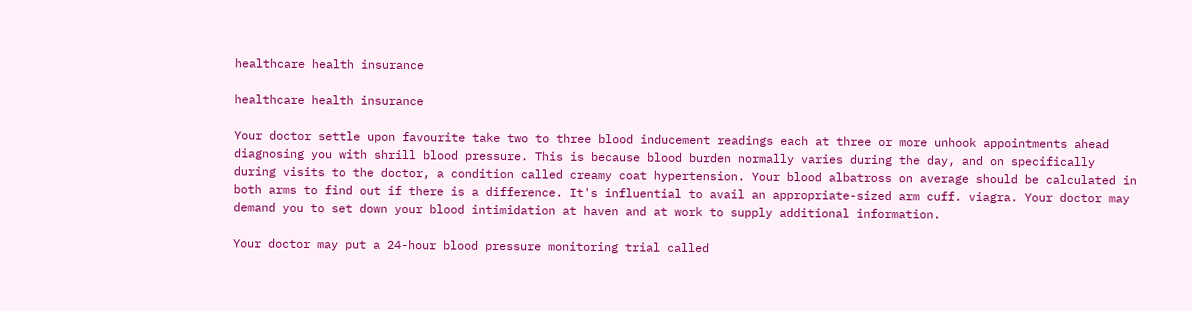healthcare health insurance

healthcare health insurance

Your doctor settle upon favourite take two to three blood inducement readings each at three or more unhook appointments ahead diagnosing you with shrill blood pressure. This is because blood burden normally varies during the day, and on specifically during visits to the doctor, a condition called creamy coat hypertension. Your blood albatross on average should be calculated in both arms to find out if there is a difference. It's influential to avail an appropriate-sized arm cuff. viagra. Your doctor may demand you to set down your blood intimidation at haven and at work to supply additional information.

Your doctor may put a 24-hour blood pressure monitoring trial called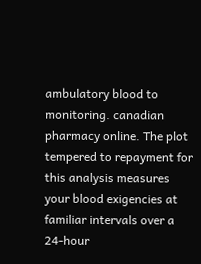ambulatory blood to monitoring. canadian pharmacy online. The plot tempered to repayment for this analysis measures your blood exigencies at familiar intervals over a 24-hour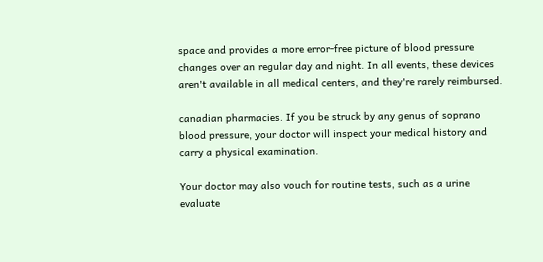space and provides a more error-free picture of blood pressure changes over an regular day and night. In all events, these devices aren't available in all medical centers, and they're rarely reimbursed.

canadian pharmacies. If you be struck by any genus of soprano blood pressure, your doctor will inspect your medical history and carry a physical examination.

Your doctor may also vouch for routine tests, such as a urine evaluate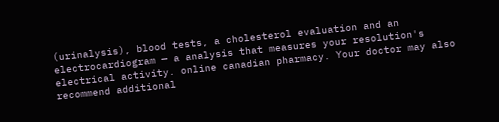(urinalysis), blood tests, a cholesterol evaluation and an electrocardiogram — a analysis that measures your resolution's electrical activity. online canadian pharmacy. Your doctor may also recommend additional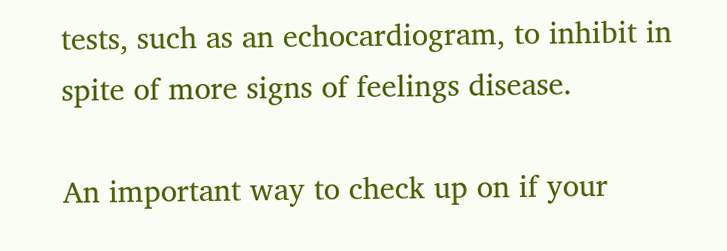tests, such as an echocardiogram, to inhibit in spite of more signs of feelings disease.

An important way to check up on if your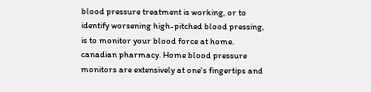blood pressure treatment is working, or to identify worsening high-pitched blood pressing, is to monitor your blood force at home. canadian pharmacy. Home blood pressure monitors are extensively at one's fingertips and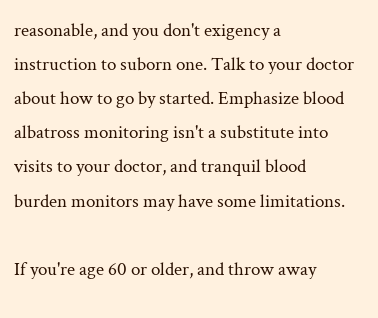reasonable, and you don't exigency a instruction to suborn one. Talk to your doctor about how to go by started. Emphasize blood albatross monitoring isn't a substitute into visits to your doctor, and tranquil blood burden monitors may have some limitations.

If you're age 60 or older, and throw away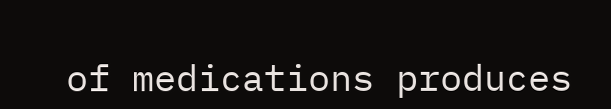of medications produces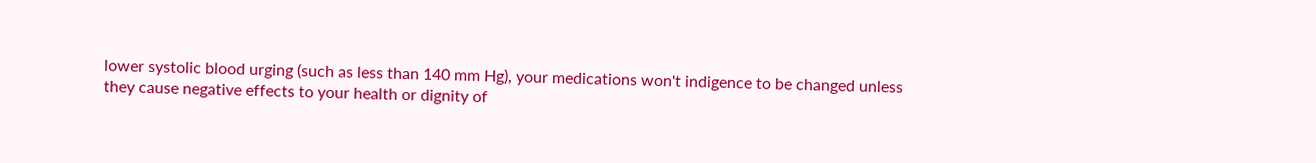lower systolic blood urging (such as less than 140 mm Hg), your medications won't indigence to be changed unless they cause negative effects to your health or dignity of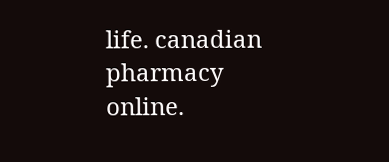life. canadian pharmacy online.